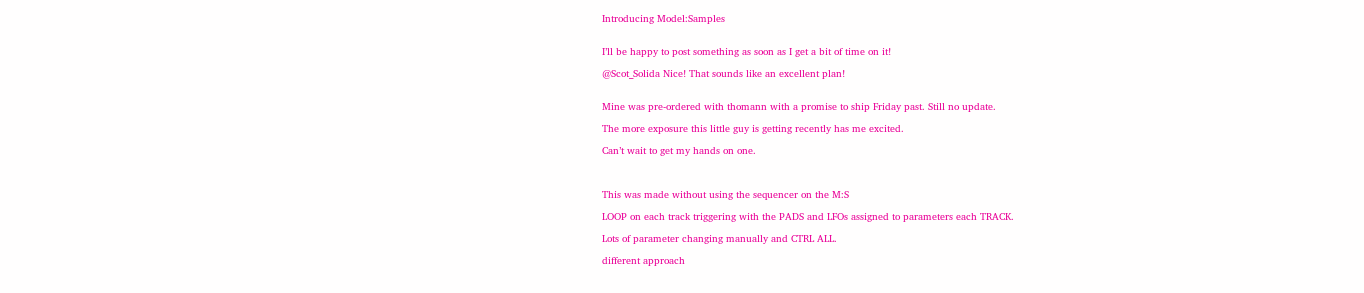Introducing Model:Samples


I’ll be happy to post something as soon as I get a bit of time on it!

@Scot_Solida Nice! That sounds like an excellent plan!


Mine was pre-ordered with thomann with a promise to ship Friday past. Still no update.

The more exposure this little guy is getting recently has me excited.

Can’t wait to get my hands on one.



This was made without using the sequencer on the M:S

LOOP on each track triggering with the PADS and LFOs assigned to parameters each TRACK.

Lots of parameter changing manually and CTRL ALL.

different approach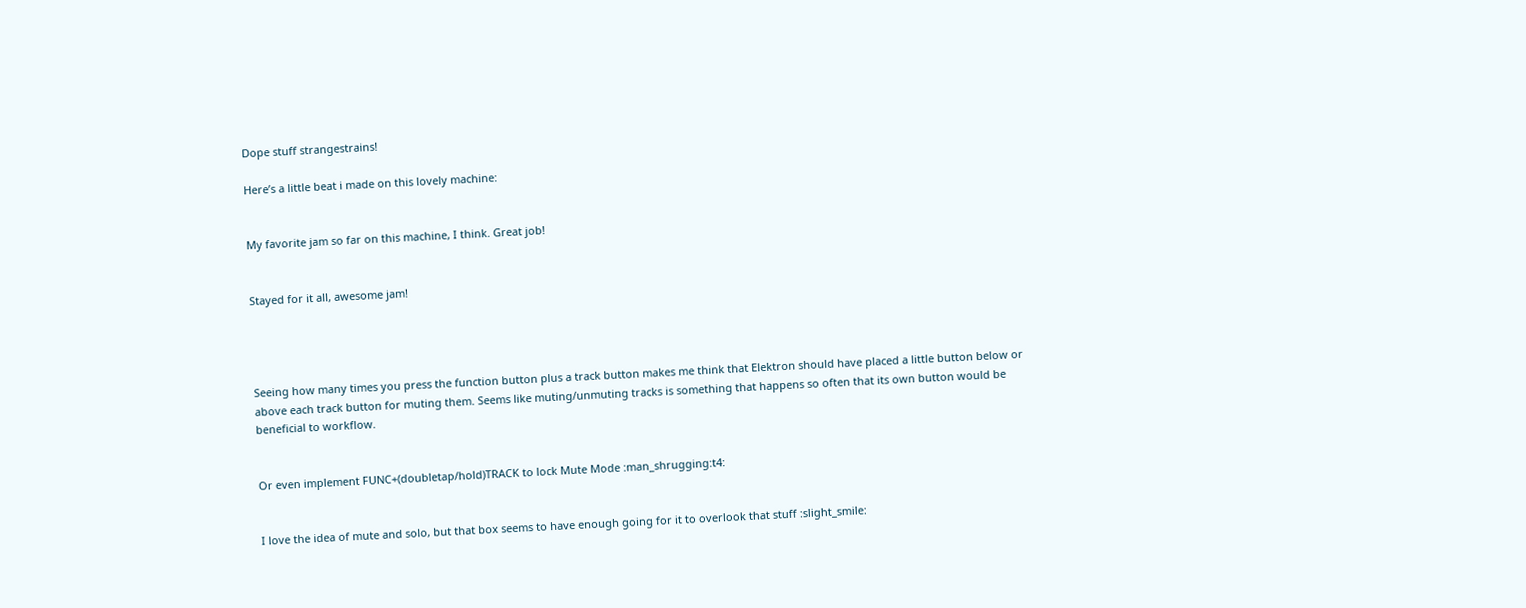Dope stuff strangestrains!

Here’s a little beat i made on this lovely machine:


My favorite jam so far on this machine, I think. Great job!


Stayed for it all, awesome jam!




Seeing how many times you press the function button plus a track button makes me think that Elektron should have placed a little button below or above each track button for muting them. Seems like muting/unmuting tracks is something that happens so often that its own button would be beneficial to workflow.


Or even implement FUNC+(doubletap/hold)TRACK to lock Mute Mode :man_shrugging:t4:


I love the idea of mute and solo, but that box seems to have enough going for it to overlook that stuff :slight_smile: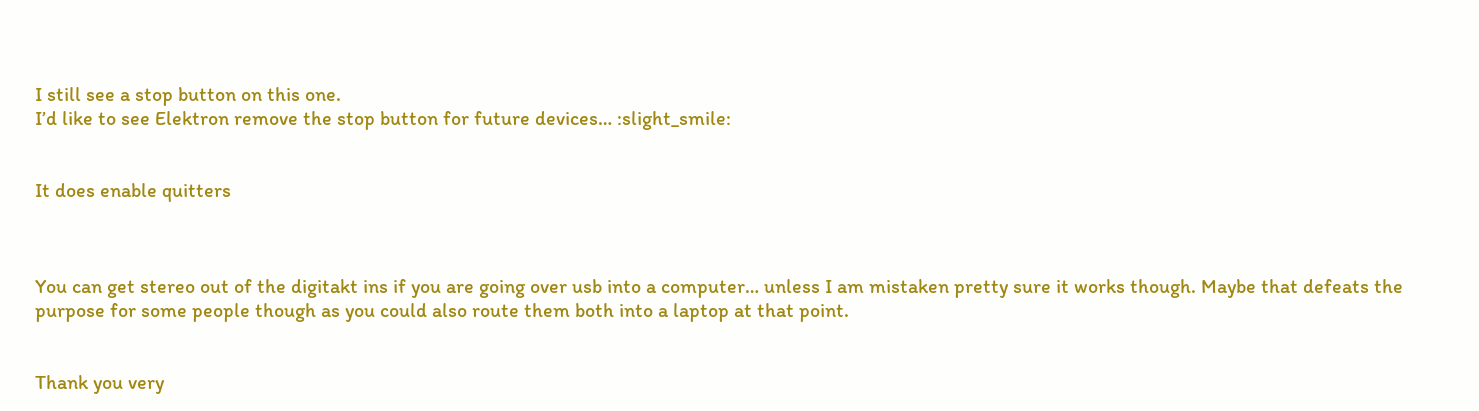I still see a stop button on this one.
I’d like to see Elektron remove the stop button for future devices… :slight_smile:


It does enable quitters



You can get stereo out of the digitakt ins if you are going over usb into a computer… unless I am mistaken pretty sure it works though. Maybe that defeats the purpose for some people though as you could also route them both into a laptop at that point.


Thank you very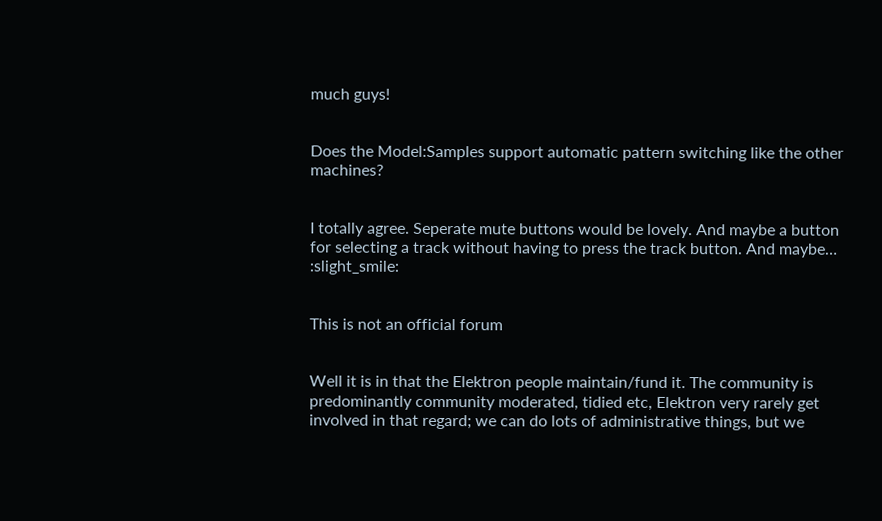much guys!


Does the Model:Samples support automatic pattern switching like the other machines?


I totally agree. Seperate mute buttons would be lovely. And maybe a button for selecting a track without having to press the track button. And maybe… :slight_smile:


This is not an official forum


Well it is in that the Elektron people maintain/fund it. The community is predominantly community moderated, tidied etc, Elektron very rarely get involved in that regard; we can do lots of administrative things, but we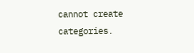cannot create categories.